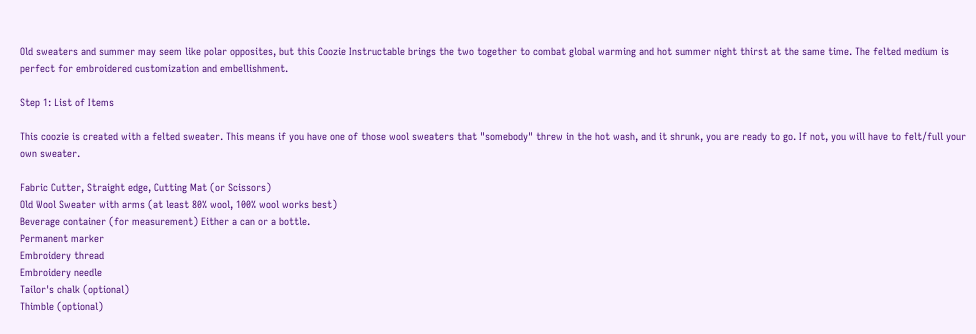Old sweaters and summer may seem like polar opposites, but this Coozie Instructable brings the two together to combat global warming and hot summer night thirst at the same time. The felted medium is perfect for embroidered customization and embellishment.

Step 1: List of Items

This coozie is created with a felted sweater. This means if you have one of those wool sweaters that "somebody" threw in the hot wash, and it shrunk, you are ready to go. If not, you will have to felt/full your own sweater.

Fabric Cutter, Straight edge, Cutting Mat (or Scissors)
Old Wool Sweater with arms (at least 80% wool, 100% wool works best)
Beverage container (for measurement) Either a can or a bottle.
Permanent marker
Embroidery thread
Embroidery needle
Tailor's chalk (optional)
Thimble (optional)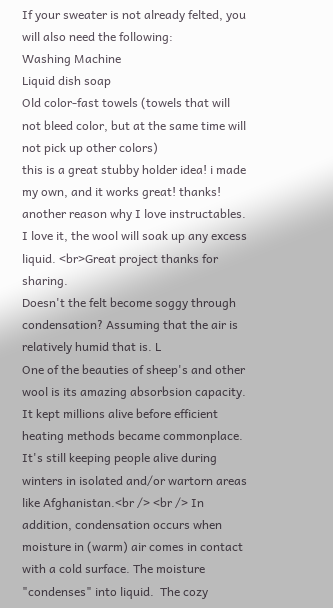If your sweater is not already felted, you will also need the following:
Washing Machine
Liquid dish soap
Old color-fast towels (towels that will not bleed color, but at the same time will not pick up other colors)
this is a great stubby holder idea! i made my own, and it works great! thanks!
another reason why I love instructables.
I love it, the wool will soak up any excess liquid. <br>Great project thanks for sharing.
Doesn't the felt become soggy through condensation? Assuming that the air is relatively humid that is. L
One of the beauties of sheep's and other wool is its amazing absorbsion capacity.  It kept millions alive before efficient heating methods became commonplace. It's still keeping people alive during winters in isolated and/or wartorn areas like Afghanistan.<br /> <br /> In addition, condensation occurs when moisture in (warm) air comes in contact with a cold surface. The moisture "condenses" into liquid.  The cozy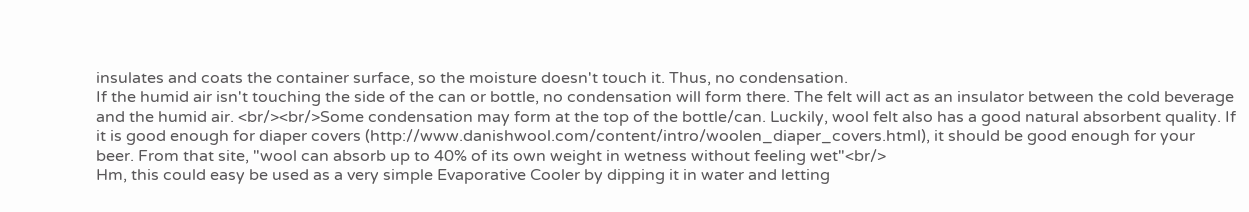insulates and coats the container surface, so the moisture doesn't touch it. Thus, no condensation.
If the humid air isn't touching the side of the can or bottle, no condensation will form there. The felt will act as an insulator between the cold beverage and the humid air. <br/><br/>Some condensation may form at the top of the bottle/can. Luckily, wool felt also has a good natural absorbent quality. If it is good enough for diaper covers (http://www.danishwool.com/content/intro/woolen_diaper_covers.html), it should be good enough for your beer. From that site, "wool can absorb up to 40% of its own weight in wetness without feeling wet"<br/>
Hm, this could easy be used as a very simple Evaporative Cooler by dipping it in water and letting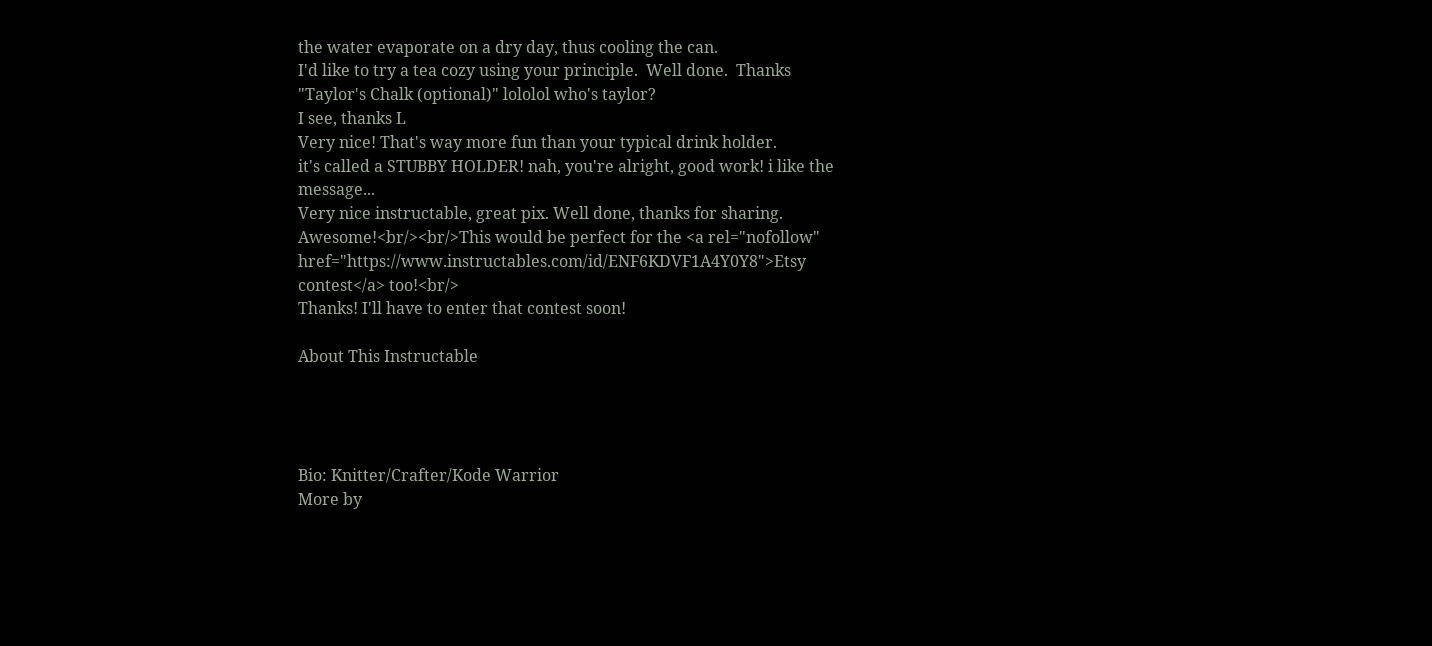the water evaporate on a dry day, thus cooling the can.
I'd like to try a tea cozy using your principle.  Well done.  Thanks
"Taylor's Chalk (optional)" lololol who's taylor?
I see, thanks L
Very nice! That's way more fun than your typical drink holder.
it's called a STUBBY HOLDER! nah, you're alright, good work! i like the message...
Very nice instructable, great pix. Well done, thanks for sharing.
Awesome!<br/><br/>This would be perfect for the <a rel="nofollow" href="https://www.instructables.com/id/ENF6KDVF1A4Y0Y8">Etsy contest</a> too!<br/>
Thanks! I'll have to enter that contest soon!

About This Instructable




Bio: Knitter/Crafter/Kode Warrior
More by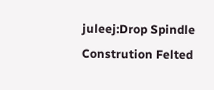juleej:Drop Spindle Constrution Felted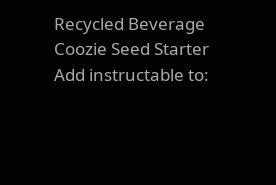Recycled Beverage Coozie Seed Starter
Add instructable to: